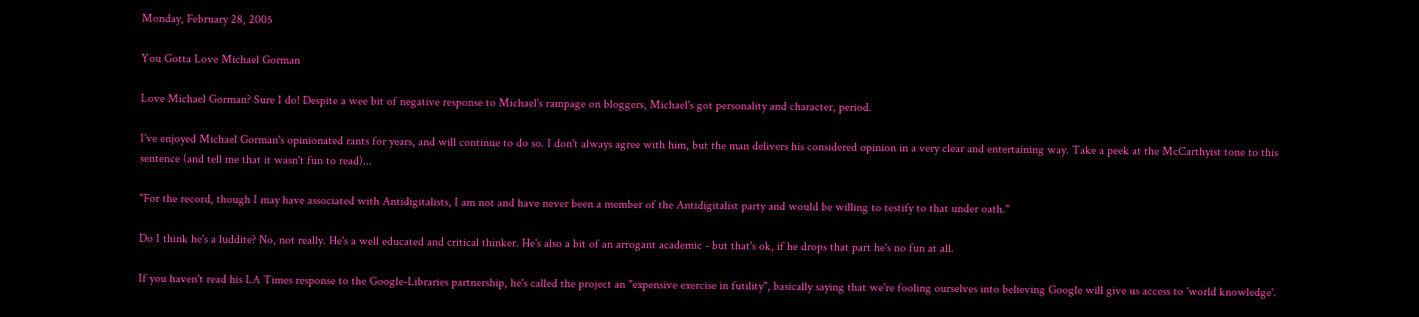Monday, February 28, 2005

You Gotta Love Michael Gorman

Love Michael Gorman? Sure I do! Despite a wee bit of negative response to Michael's rampage on bloggers, Michael's got personality and character, period.

I've enjoyed Michael Gorman's opinionated rants for years, and will continue to do so. I don't always agree with him, but the man delivers his considered opinion in a very clear and entertaining way. Take a peek at the McCarthyist tone to this sentence (and tell me that it wasn't fun to read)...

"For the record, though I may have associated with Antidigitalists, I am not and have never been a member of the Antidigitalist party and would be willing to testify to that under oath."

Do I think he's a luddite? No, not really. He's a well educated and critical thinker. He's also a bit of an arrogant academic - but that's ok, if he drops that part he's no fun at all.

If you haven't read his LA Times response to the Google-Libraries partnership, he's called the project an "expensive exercise in futility", basically saying that we're fooling ourselves into believing Google will give us access to 'world knowledge'.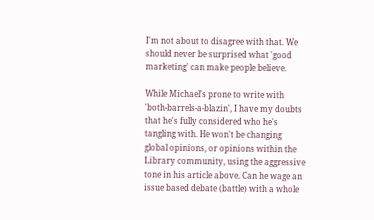I'm not about to disagree with that. We should never be surprised what 'good marketing' can make people believe.

While Michael's prone to write with 'both-barrels-a-blazin', I have my doubts that he's fully considered who he's tangling with. He won't be changing global opinions, or opinions within the Library community, using the aggressive tone in his article above. Can he wage an issue based debate (battle) with a whole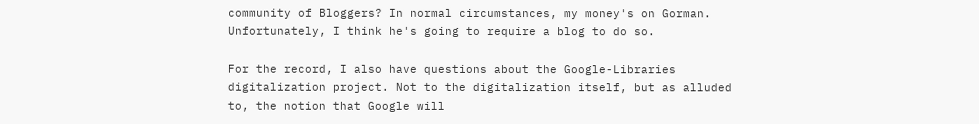community of Bloggers? In normal circumstances, my money's on Gorman. Unfortunately, I think he's going to require a blog to do so.

For the record, I also have questions about the Google-Libraries digitalization project. Not to the digitalization itself, but as alluded to, the notion that Google will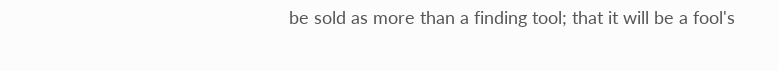be sold as more than a finding tool; that it will be a fool's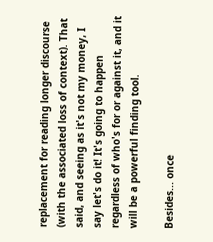replacement for reading longer discourse (with the associated loss of context). That said, and seeing as it's not my money, I say let's do it! It's going to happen regardless of who's for or against it, and it will be a powerful finding tool.

Besides... once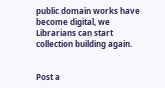public domain works have become digital, we Librarians can start collection building again.


Post a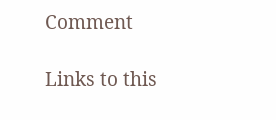Comment

Links to this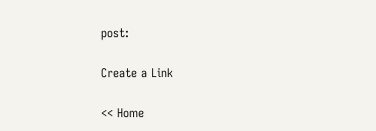post:

Create a Link

<< Home